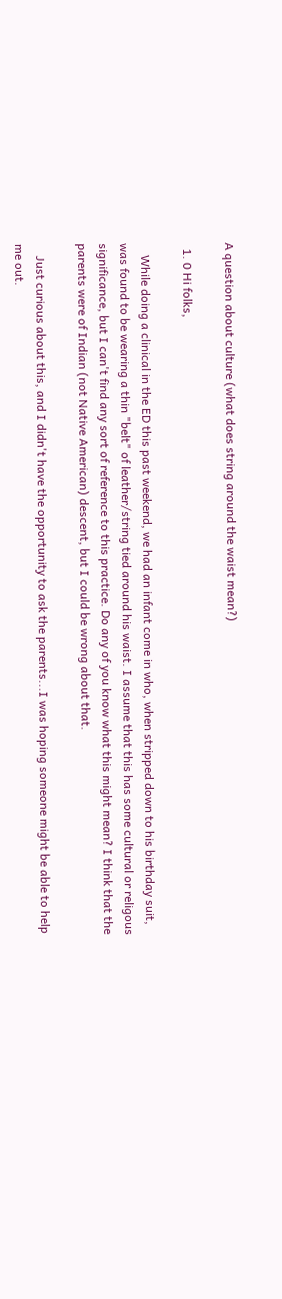A question about culture (what does string around the waist mean?)

  1. 0 Hi folks,

    While doing a clinical in the ED this past weekend, we had an infant come in who, when stripped down to his birthday suit, was found to be wearing a thin "belt" of leather/string tied around his waist. I assume that this has some cultural or religous significance, but I can't find any sort of reference to this practice. Do any of you know what this might mean? I think that the parents were of Indian (not Native American) descent, but I could be wrong about that.

    Just curious about this, and I didn't have the opportunity to ask the parents...I was hoping someone might be able to help me out.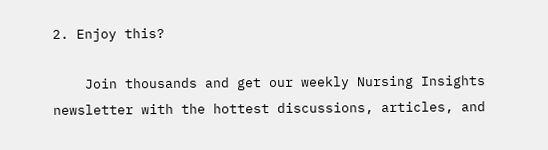2. Enjoy this?

    Join thousands and get our weekly Nursing Insights newsletter with the hottest discussions, articles, and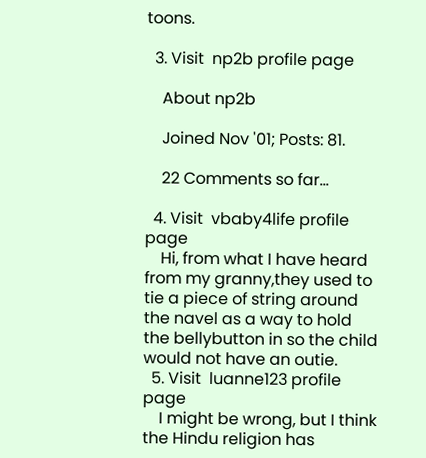toons.

  3. Visit  np2b profile page

    About np2b

    Joined Nov '01; Posts: 81.

    22 Comments so far...

  4. Visit  vbaby4life profile page
    Hi, from what I have heard from my granny,they used to tie a piece of string around the navel as a way to hold the bellybutton in so the child would not have an outie.
  5. Visit  luanne123 profile page
    I might be wrong, but I think the Hindu religion has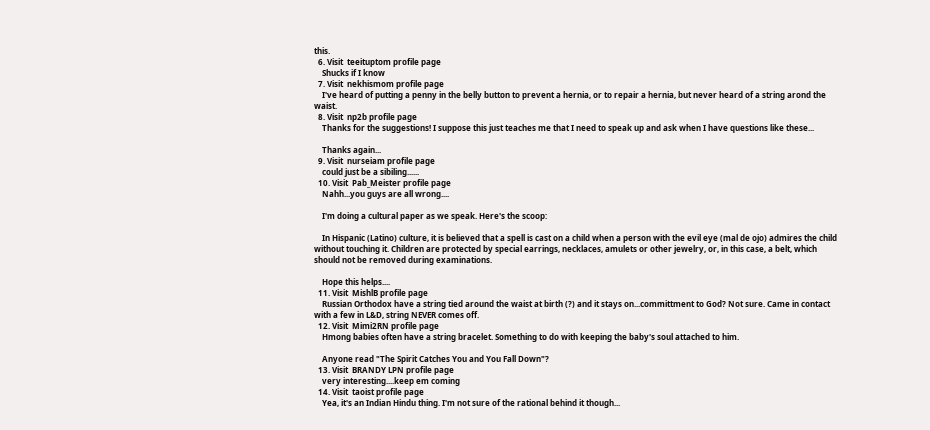this.
  6. Visit  teeituptom profile page
    Shucks if I know
  7. Visit  nekhismom profile page
    I've heard of putting a penny in the belly button to prevent a hernia, or to repair a hernia, but never heard of a string arond the waist.
  8. Visit  np2b profile page
    Thanks for the suggestions! I suppose this just teaches me that I need to speak up and ask when I have questions like these...

    Thanks again...
  9. Visit  nurseiam profile page
    could just be a sibiling......
  10. Visit  Pab_Meister profile page
    Nahh...you guys are all wrong....

    I'm doing a cultural paper as we speak. Here's the scoop:

    In Hispanic (Latino) culture, it is believed that a spell is cast on a child when a person with the evil eye (mal de ojo) admires the child without touching it. Children are protected by special earrings, necklaces, amulets or other jewelry, or, in this case, a belt, which should not be removed during examinations.

    Hope this helps....
  11. Visit  MishlB profile page
    Russian Orthodox have a string tied around the waist at birth (?) and it stays on...committment to God? Not sure. Came in contact with a few in L&D, string NEVER comes off.
  12. Visit  Mimi2RN profile page
    Hmong babies often have a string bracelet. Something to do with keeping the baby's soul attached to him.

    Anyone read "The Spirit Catches You and You Fall Down"?
  13. Visit  BRANDY LPN profile page
    very interesting....keep em coming
  14. Visit  taoist profile page
    Yea, it's an Indian Hindu thing. I'm not sure of the rational behind it though...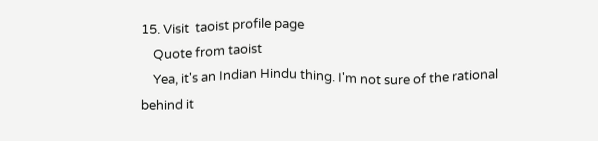15. Visit  taoist profile page
    Quote from taoist
    Yea, it's an Indian Hindu thing. I'm not sure of the rational behind it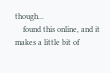though...
    found this online, and it makes a little bit of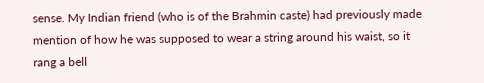sense. My Indian friend (who is of the Brahmin caste) had previously made mention of how he was supposed to wear a string around his waist, so it rang a bell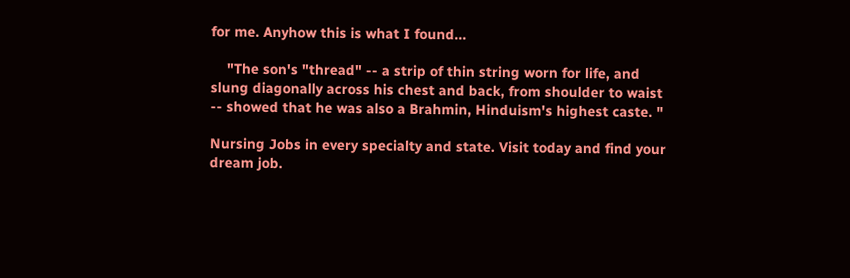for me. Anyhow this is what I found...

    "The son's "thread" -- a strip of thin string worn for life, and slung diagonally across his chest and back, from shoulder to waist -- showed that he was also a Brahmin, Hinduism's highest caste. "

Nursing Jobs in every specialty and state. Visit today and find your dream job.